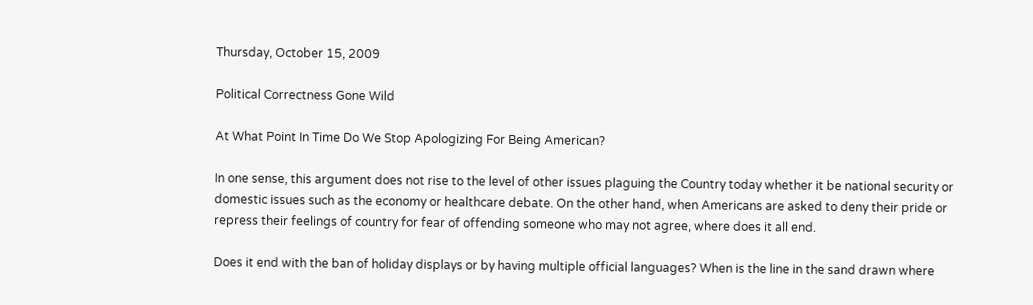Thursday, October 15, 2009

Political Correctness Gone Wild

At What Point In Time Do We Stop Apologizing For Being American?

In one sense, this argument does not rise to the level of other issues plaguing the Country today whether it be national security or domestic issues such as the economy or healthcare debate. On the other hand, when Americans are asked to deny their pride or repress their feelings of country for fear of offending someone who may not agree, where does it all end.

Does it end with the ban of holiday displays or by having multiple official languages? When is the line in the sand drawn where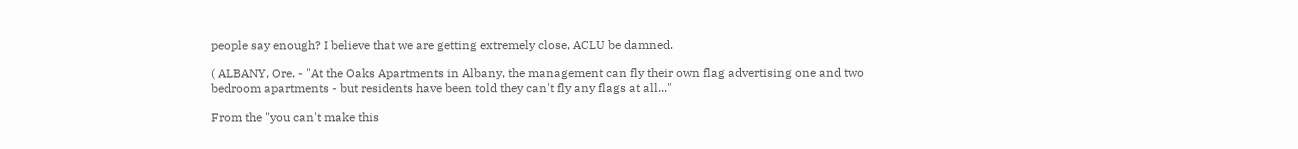people say enough? I believe that we are getting extremely close, ACLU be damned.

( ALBANY, Ore. - "At the Oaks Apartments in Albany, the management can fly their own flag advertising one and two bedroom apartments - but residents have been told they can't fly any flags at all..."

From the "you can't make this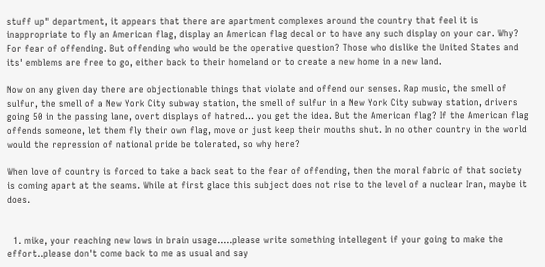stuff up" department, it appears that there are apartment complexes around the country that feel it is inappropriate to fly an American flag, display an American flag decal or to have any such display on your car. Why? For fear of offending. But offending who would be the operative question? Those who dislike the United States and its' emblems are free to go, either back to their homeland or to create a new home in a new land.

Now on any given day there are objectionable things that violate and offend our senses. Rap music, the smell of sulfur, the smell of a New York City subway station, the smell of sulfur in a New York City subway station, drivers going 50 in the passing lane, overt displays of hatred... you get the idea. But the American flag? If the American flag offends someone, let them fly their own flag, move or just keep their mouths shut. In no other country in the world would the repression of national pride be tolerated, so why here?

When love of country is forced to take a back seat to the fear of offending, then the moral fabric of that society is coming apart at the seams. While at first glace this subject does not rise to the level of a nuclear Iran, maybe it does.


  1. mike, your reaching new lows in brain usage.....please write something intellegent if your going to make the effort..please don't come back to me as usual and say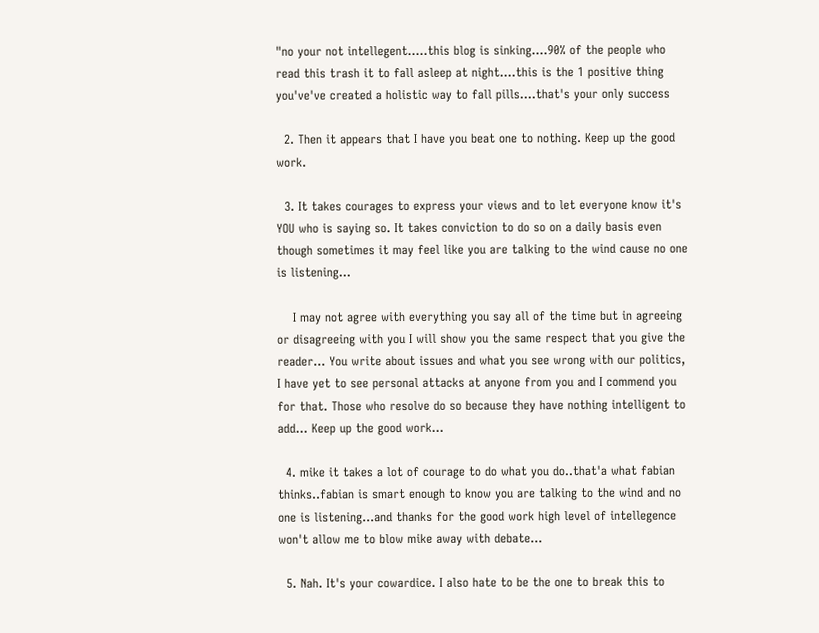"no your not intellegent.....this blog is sinking....90% of the people who read this trash it to fall asleep at night....this is the 1 positive thing you've've created a holistic way to fall pills....that's your only success

  2. Then it appears that I have you beat one to nothing. Keep up the good work.

  3. It takes courages to express your views and to let everyone know it's YOU who is saying so. It takes conviction to do so on a daily basis even though sometimes it may feel like you are talking to the wind cause no one is listening...

    I may not agree with everything you say all of the time but in agreeing or disagreeing with you I will show you the same respect that you give the reader... You write about issues and what you see wrong with our politics, I have yet to see personal attacks at anyone from you and I commend you for that. Those who resolve do so because they have nothing intelligent to add... Keep up the good work...

  4. mike it takes a lot of courage to do what you do..that'a what fabian thinks..fabian is smart enough to know you are talking to the wind and no one is listening...and thanks for the good work high level of intellegence won't allow me to blow mike away with debate...

  5. Nah. It's your cowardice. I also hate to be the one to break this to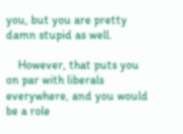you, but you are pretty damn stupid as well.

    However, that puts you on par with liberals everywhere, and you would be a role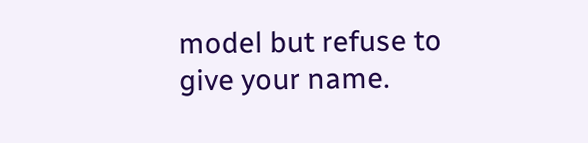model but refuse to give your name.